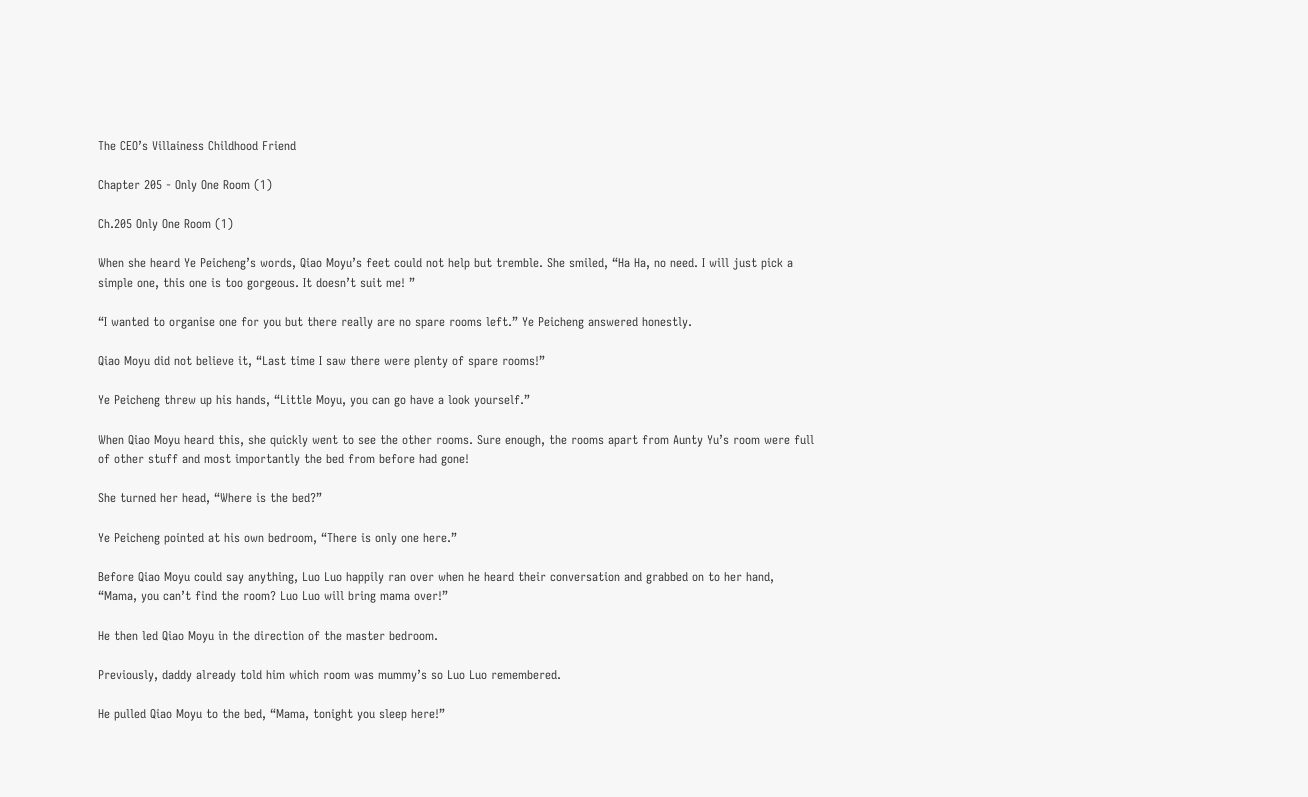The CEO’s Villainess Childhood Friend

Chapter 205 - Only One Room (1)

Ch.205 Only One Room (1)

When she heard Ye Peicheng’s words, Qiao Moyu’s feet could not help but tremble. She smiled, “Ha Ha, no need. I will just pick a simple one, this one is too gorgeous. It doesn’t suit me! ”

“I wanted to organise one for you but there really are no spare rooms left.” Ye Peicheng answered honestly.

Qiao Moyu did not believe it, “Last time I saw there were plenty of spare rooms!”

Ye Peicheng threw up his hands, “Little Moyu, you can go have a look yourself.”

When Qiao Moyu heard this, she quickly went to see the other rooms. Sure enough, the rooms apart from Aunty Yu’s room were full of other stuff and most importantly the bed from before had gone!

She turned her head, “Where is the bed?”

Ye Peicheng pointed at his own bedroom, “There is only one here.”

Before Qiao Moyu could say anything, Luo Luo happily ran over when he heard their conversation and grabbed on to her hand, “Mama, you can’t find the room? Luo Luo will bring mama over!”

He then led Qiao Moyu in the direction of the master bedroom.

Previously, daddy already told him which room was mummy’s so Luo Luo remembered.

He pulled Qiao Moyu to the bed, “Mama, tonight you sleep here!”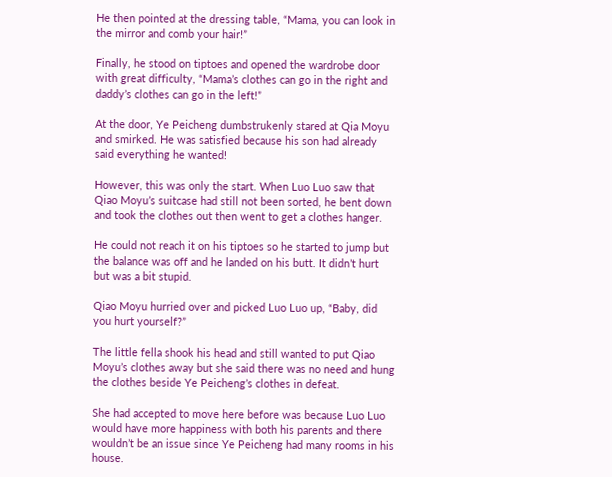He then pointed at the dressing table, “Mama, you can look in the mirror and comb your hair!”

Finally, he stood on tiptoes and opened the wardrobe door with great difficulty, “Mama’s clothes can go in the right and daddy’s clothes can go in the left!”

At the door, Ye Peicheng dumbstrukenly stared at Qia Moyu and smirked. He was satisfied because his son had already said everything he wanted!

However, this was only the start. When Luo Luo saw that Qiao Moyu’s suitcase had still not been sorted, he bent down and took the clothes out then went to get a clothes hanger.

He could not reach it on his tiptoes so he started to jump but the balance was off and he landed on his butt. It didn’t hurt but was a bit stupid.

Qiao Moyu hurried over and picked Luo Luo up, “Baby, did you hurt yourself?”

The little fella shook his head and still wanted to put Qiao Moyu’s clothes away but she said there was no need and hung the clothes beside Ye Peicheng’s clothes in defeat.

She had accepted to move here before was because Luo Luo would have more happiness with both his parents and there wouldn’t be an issue since Ye Peicheng had many rooms in his house.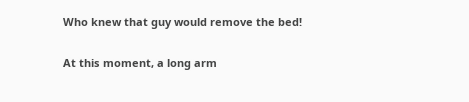Who knew that guy would remove the bed!

At this moment, a long arm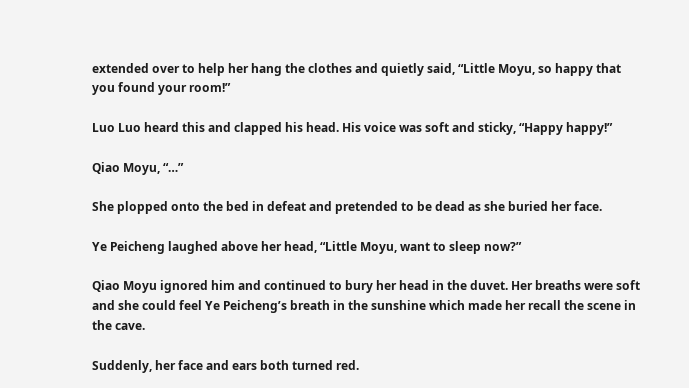extended over to help her hang the clothes and quietly said, “Little Moyu, so happy that you found your room!”

Luo Luo heard this and clapped his head. His voice was soft and sticky, “Happy happy!”

Qiao Moyu, “…”

She plopped onto the bed in defeat and pretended to be dead as she buried her face.

Ye Peicheng laughed above her head, “Little Moyu, want to sleep now?”

Qiao Moyu ignored him and continued to bury her head in the duvet. Her breaths were soft and she could feel Ye Peicheng’s breath in the sunshine which made her recall the scene in the cave.

Suddenly, her face and ears both turned red.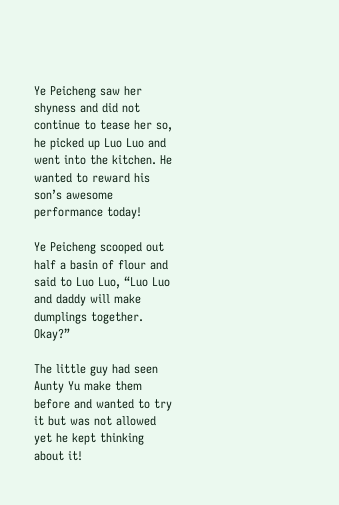Ye Peicheng saw her shyness and did not continue to tease her so, he picked up Luo Luo and went into the kitchen. He wanted to reward his son’s awesome performance today!

Ye Peicheng scooped out half a basin of flour and said to Luo Luo, “Luo Luo and daddy will make dumplings together. Okay?”

The little guy had seen Aunty Yu make them before and wanted to try it but was not allowed yet he kept thinking about it!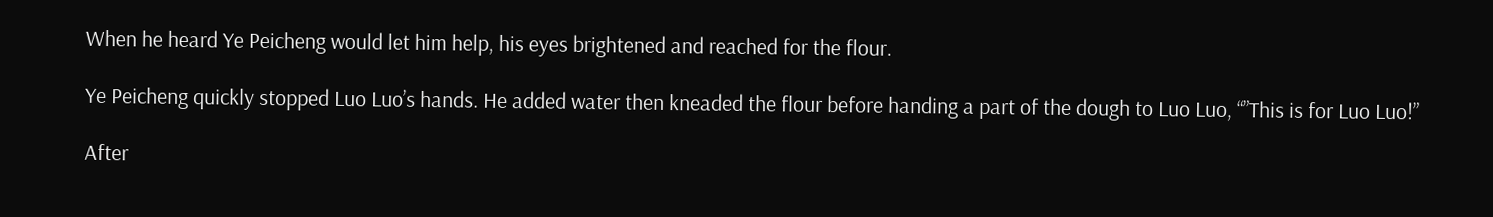When he heard Ye Peicheng would let him help, his eyes brightened and reached for the flour.

Ye Peicheng quickly stopped Luo Luo’s hands. He added water then kneaded the flour before handing a part of the dough to Luo Luo, “”This is for Luo Luo!”

After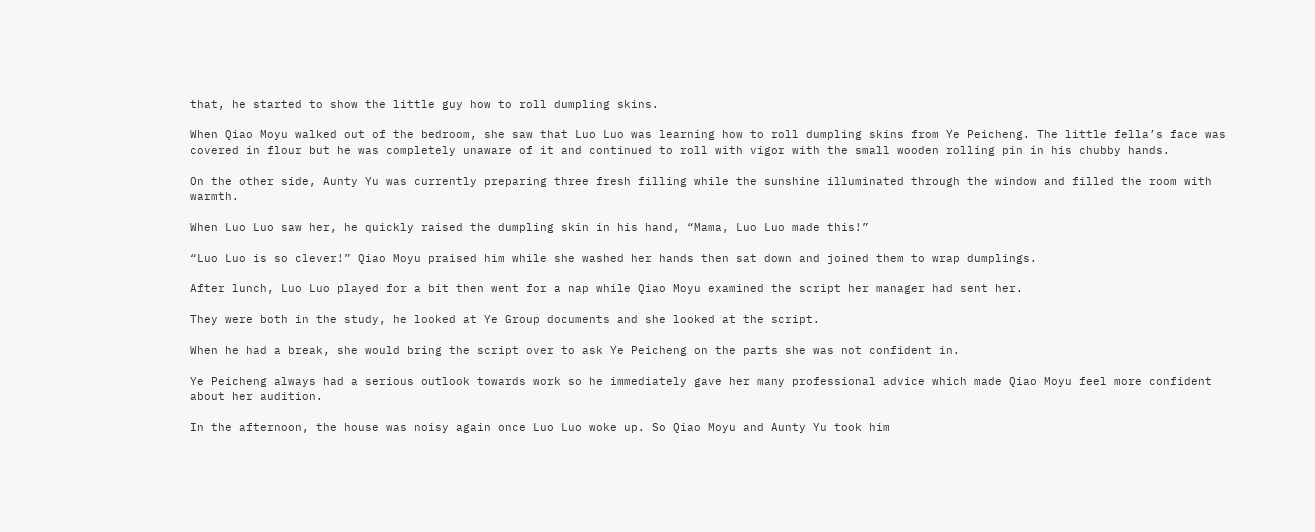that, he started to show the little guy how to roll dumpling skins.

When Qiao Moyu walked out of the bedroom, she saw that Luo Luo was learning how to roll dumpling skins from Ye Peicheng. The little fella’s face was covered in flour but he was completely unaware of it and continued to roll with vigor with the small wooden rolling pin in his chubby hands.

On the other side, Aunty Yu was currently preparing three fresh filling while the sunshine illuminated through the window and filled the room with warmth.

When Luo Luo saw her, he quickly raised the dumpling skin in his hand, “Mama, Luo Luo made this!”

“Luo Luo is so clever!” Qiao Moyu praised him while she washed her hands then sat down and joined them to wrap dumplings.

After lunch, Luo Luo played for a bit then went for a nap while Qiao Moyu examined the script her manager had sent her.

They were both in the study, he looked at Ye Group documents and she looked at the script.

When he had a break, she would bring the script over to ask Ye Peicheng on the parts she was not confident in.

Ye Peicheng always had a serious outlook towards work so he immediately gave her many professional advice which made Qiao Moyu feel more confident about her audition.

In the afternoon, the house was noisy again once Luo Luo woke up. So Qiao Moyu and Aunty Yu took him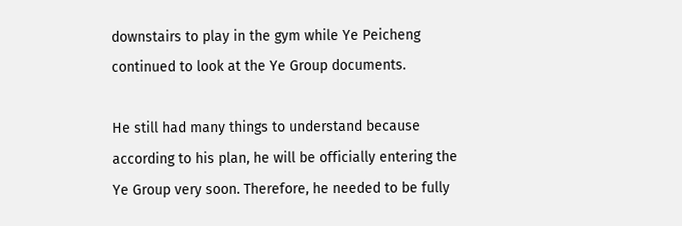downstairs to play in the gym while Ye Peicheng continued to look at the Ye Group documents.

He still had many things to understand because according to his plan, he will be officially entering the Ye Group very soon. Therefore, he needed to be fully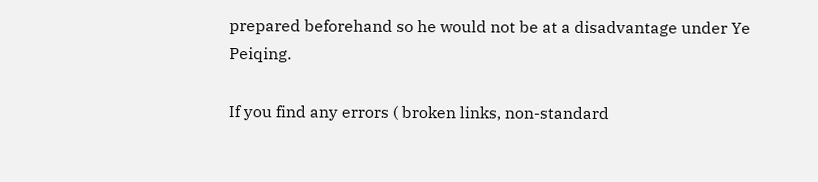prepared beforehand so he would not be at a disadvantage under Ye Peiqing.

If you find any errors ( broken links, non-standard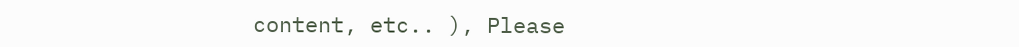content, etc.. ), Please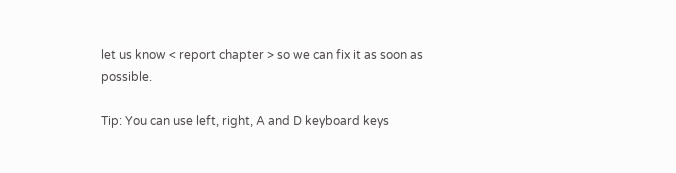let us know < report chapter > so we can fix it as soon as possible.

Tip: You can use left, right, A and D keyboard keys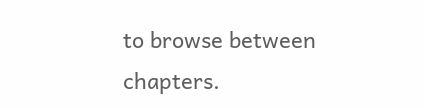to browse between chapters.